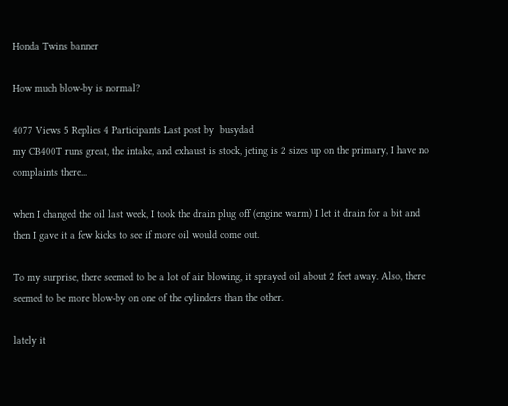Honda Twins banner

How much blow-by is normal?

4077 Views 5 Replies 4 Participants Last post by  busydad
my CB400T runs great, the intake, and exhaust is stock, jeting is 2 sizes up on the primary, I have no complaints there...

when I changed the oil last week, I took the drain plug off (engine warm) I let it drain for a bit and then I gave it a few kicks to see if more oil would come out.

To my surprise, there seemed to be a lot of air blowing, it sprayed oil about 2 feet away. Also, there seemed to be more blow-by on one of the cylinders than the other.

lately it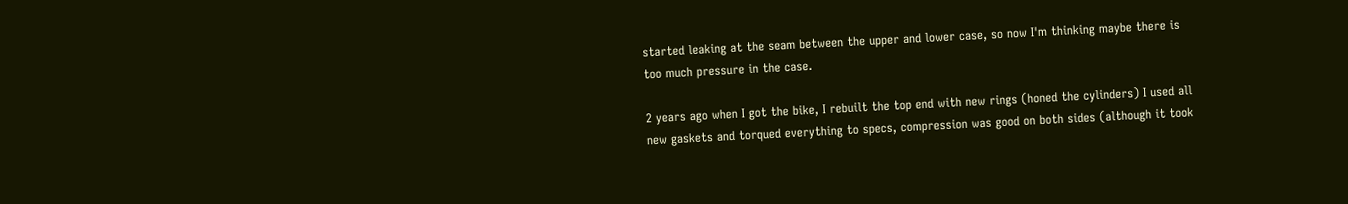started leaking at the seam between the upper and lower case, so now I'm thinking maybe there is too much pressure in the case.

2 years ago when I got the bike, I rebuilt the top end with new rings (honed the cylinders) I used all new gaskets and torqued everything to specs, compression was good on both sides (although it took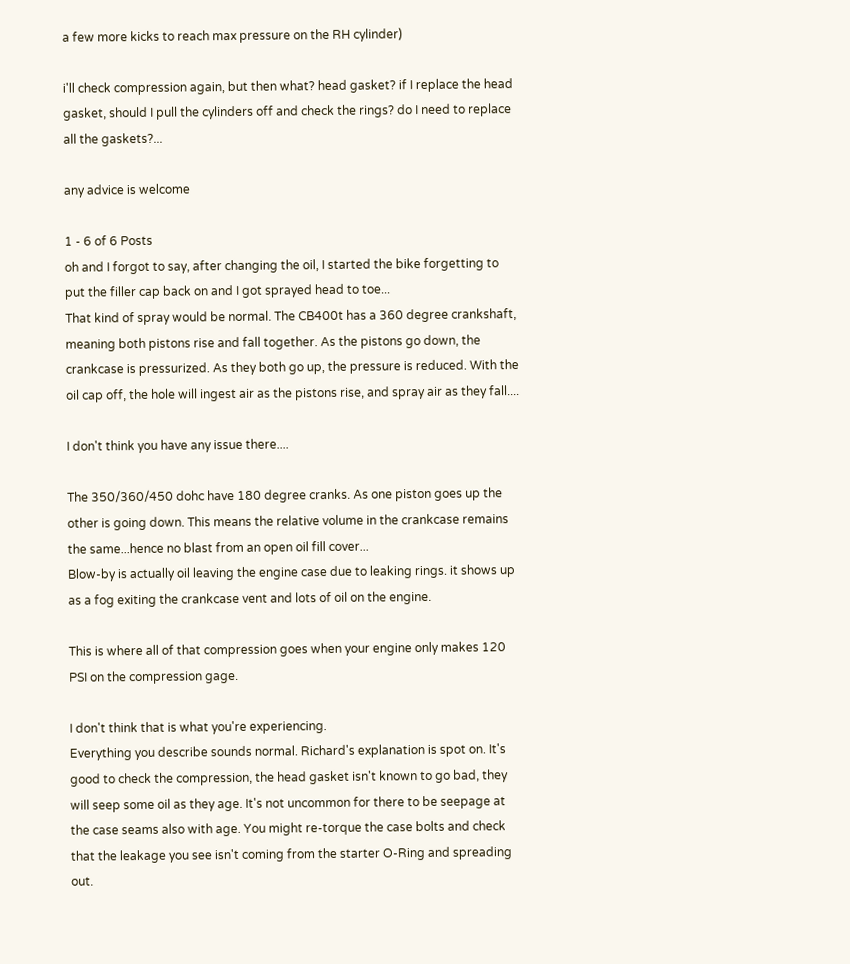a few more kicks to reach max pressure on the RH cylinder)

i'll check compression again, but then what? head gasket? if I replace the head gasket, should I pull the cylinders off and check the rings? do I need to replace all the gaskets?...

any advice is welcome

1 - 6 of 6 Posts
oh and I forgot to say, after changing the oil, I started the bike forgetting to put the filler cap back on and I got sprayed head to toe...
That kind of spray would be normal. The CB400t has a 360 degree crankshaft, meaning both pistons rise and fall together. As the pistons go down, the crankcase is pressurized. As they both go up, the pressure is reduced. With the oil cap off, the hole will ingest air as the pistons rise, and spray air as they fall....

I don't think you have any issue there....

The 350/360/450 dohc have 180 degree cranks. As one piston goes up the other is going down. This means the relative volume in the crankcase remains the same...hence no blast from an open oil fill cover...
Blow-by is actually oil leaving the engine case due to leaking rings. it shows up as a fog exiting the crankcase vent and lots of oil on the engine.

This is where all of that compression goes when your engine only makes 120 PSI on the compression gage.

I don't think that is what you're experiencing.
Everything you describe sounds normal. Richard's explanation is spot on. It's good to check the compression, the head gasket isn't known to go bad, they will seep some oil as they age. It's not uncommon for there to be seepage at the case seams also with age. You might re-torque the case bolts and check that the leakage you see isn't coming from the starter O-Ring and spreading out.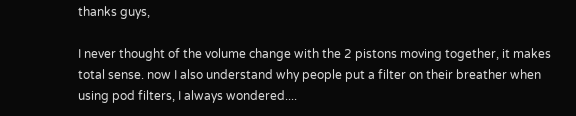thanks guys,

I never thought of the volume change with the 2 pistons moving together, it makes total sense. now I also understand why people put a filter on their breather when using pod filters, I always wondered....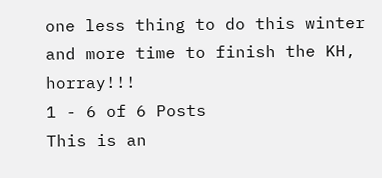one less thing to do this winter and more time to finish the KH, horray!!!
1 - 6 of 6 Posts
This is an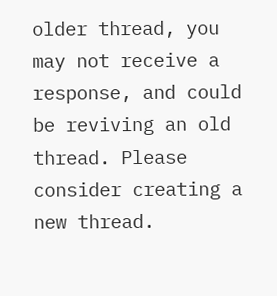older thread, you may not receive a response, and could be reviving an old thread. Please consider creating a new thread.